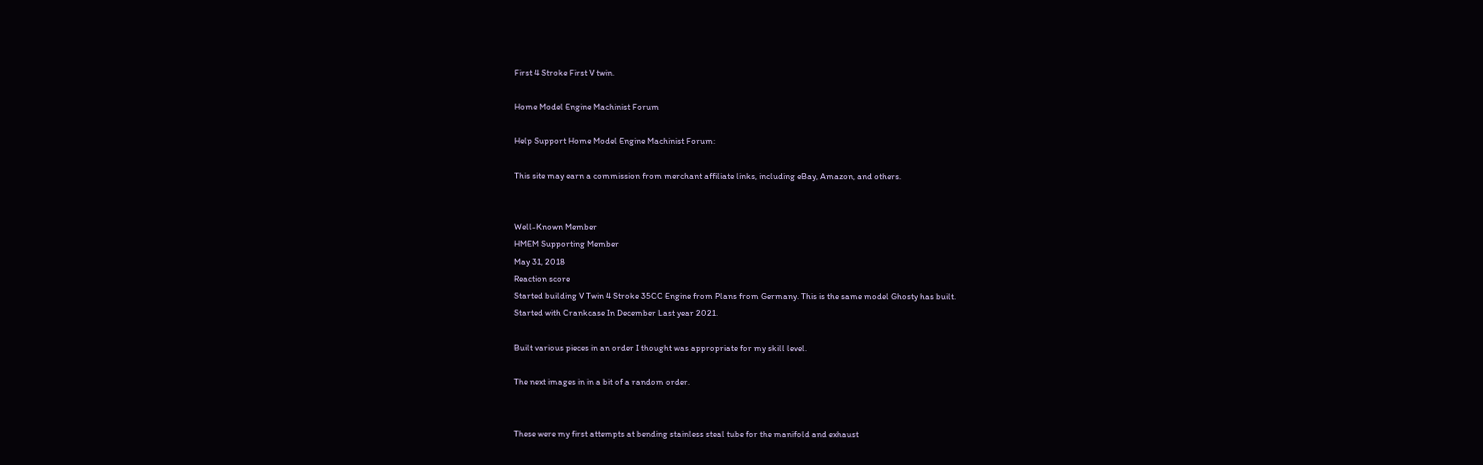First 4 Stroke First V twin.

Home Model Engine Machinist Forum

Help Support Home Model Engine Machinist Forum:

This site may earn a commission from merchant affiliate links, including eBay, Amazon, and others.


Well-Known Member
HMEM Supporting Member
May 31, 2018
Reaction score
Started building V Twin 4 Stroke 35CC Engine from Plans from Germany. This is the same model Ghosty has built.
Started with Crankcase In December Last year 2021.

Built various pieces in an order I thought was appropriate for my skill level.

The next images in in a bit of a random order.


These were my first attempts at bending stainless steal tube for the manifold and exhaust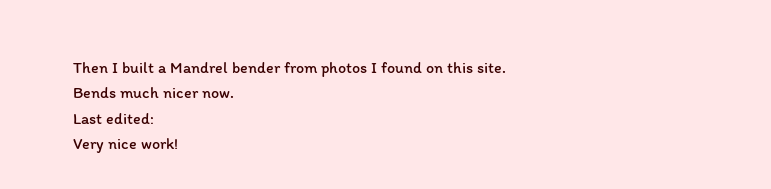Then I built a Mandrel bender from photos I found on this site.
Bends much nicer now.
Last edited:
Very nice work!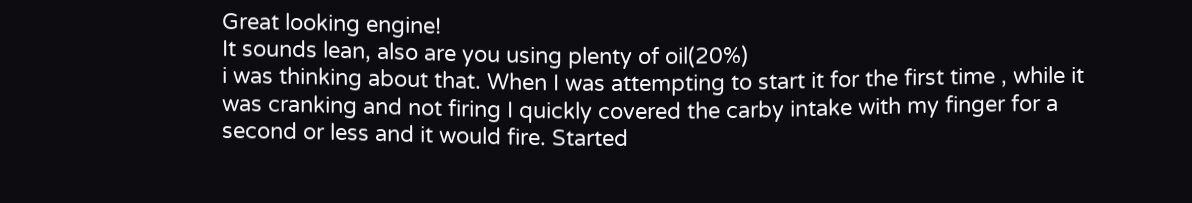Great looking engine!
It sounds lean, also are you using plenty of oil(20%)
i was thinking about that. When I was attempting to start it for the first time , while it was cranking and not firing I quickly covered the carby intake with my finger for a second or less and it would fire. Started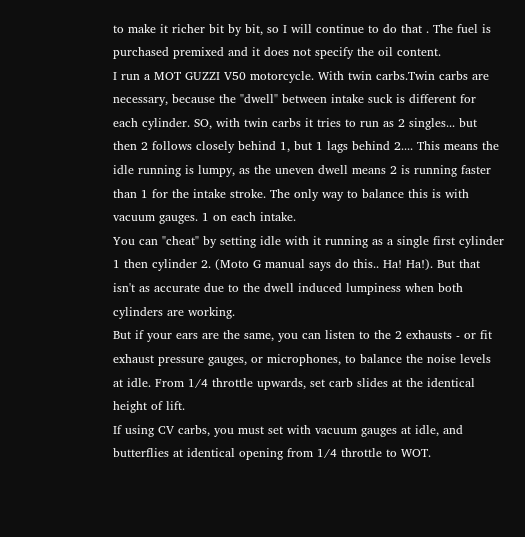to make it richer bit by bit, so I will continue to do that . The fuel is purchased premixed and it does not specify the oil content.
I run a MOT GUZZI V50 motorcycle. With twin carbs.Twin carbs are necessary, because the "dwell" between intake suck is different for each cylinder. SO, with twin carbs it tries to run as 2 singles... but then 2 follows closely behind 1, but 1 lags behind 2.... This means the idle running is lumpy, as the uneven dwell means 2 is running faster than 1 for the intake stroke. The only way to balance this is with vacuum gauges. 1 on each intake.
You can "cheat" by setting idle with it running as a single first cylinder 1 then cylinder 2. (Moto G manual says do this.. Ha! Ha!). But that isn't as accurate due to the dwell induced lumpiness when both cylinders are working.
But if your ears are the same, you can listen to the 2 exhausts - or fit exhaust pressure gauges, or microphones, to balance the noise levels at idle. From 1/4 throttle upwards, set carb slides at the identical height of lift.
If using CV carbs, you must set with vacuum gauges at idle, and butterflies at identical opening from 1/4 throttle to WOT.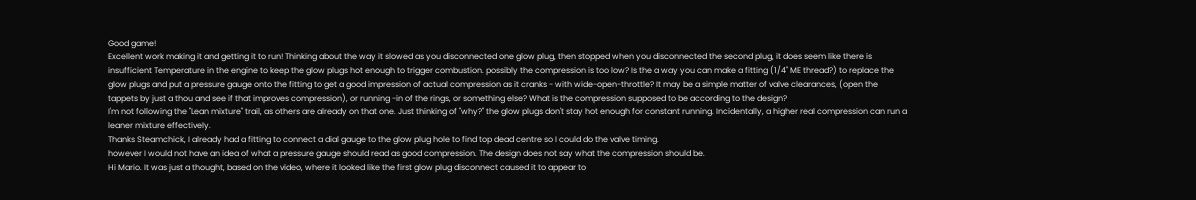Good game!
Excellent work making it and getting it to run! Thinking about the way it slowed as you disconnected one glow plug, then stopped when you disconnected the second plug, it does seem like there is insufficient Temperature in the engine to keep the glow plugs hot enough to trigger combustion. possibly the compression is too low? Is the a way you can make a fitting (1/4" ME thread?) to replace the glow plugs and put a pressure gauge onto the fitting to get a good impression of actual compression as it cranks - with wide-open-throttle? It may be a simple matter of valve clearances, (open the tappets by just a thou and see if that improves compression), or running -in of the rings, or something else? What is the compression supposed to be according to the design?
I'm not following the "Lean mixture" trail, as others are already on that one. Just thinking of "why?" the glow plugs don't stay hot enough for constant running. Incidentally, a higher real compression can run a leaner mixture effectively.
Thanks Steamchick, I already had a fitting to connect a dial gauge to the glow plug hole to find top dead centre so I could do the valve timing.
however I would not have an idea of what a pressure gauge should read as good compression. The design does not say what the compression should be.
Hi Mario. It was just a thought, based on the video, where it looked like the first glow plug disconnect caused it to appear to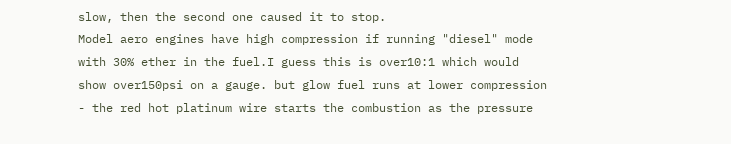slow, then the second one caused it to stop.
Model aero engines have high compression if running "diesel" mode with 30% ether in the fuel.I guess this is over10:1 which would show over150psi on a gauge. but glow fuel runs at lower compression - the red hot platinum wire starts the combustion as the pressure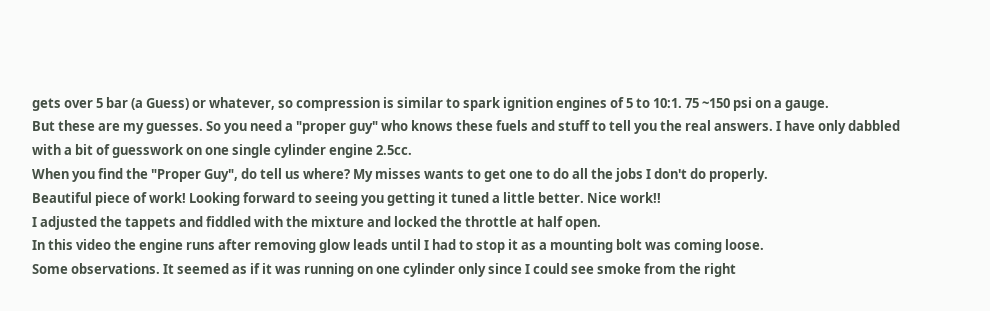gets over 5 bar (a Guess) or whatever, so compression is similar to spark ignition engines of 5 to 10:1. 75 ~150 psi on a gauge.
But these are my guesses. So you need a "proper guy" who knows these fuels and stuff to tell you the real answers. I have only dabbled with a bit of guesswork on one single cylinder engine 2.5cc.
When you find the "Proper Guy", do tell us where? My misses wants to get one to do all the jobs I don't do properly.
Beautiful piece of work! Looking forward to seeing you getting it tuned a little better. Nice work!!
I adjusted the tappets and fiddled with the mixture and locked the throttle at half open.
In this video the engine runs after removing glow leads until I had to stop it as a mounting bolt was coming loose.
Some observations. It seemed as if it was running on one cylinder only since I could see smoke from the right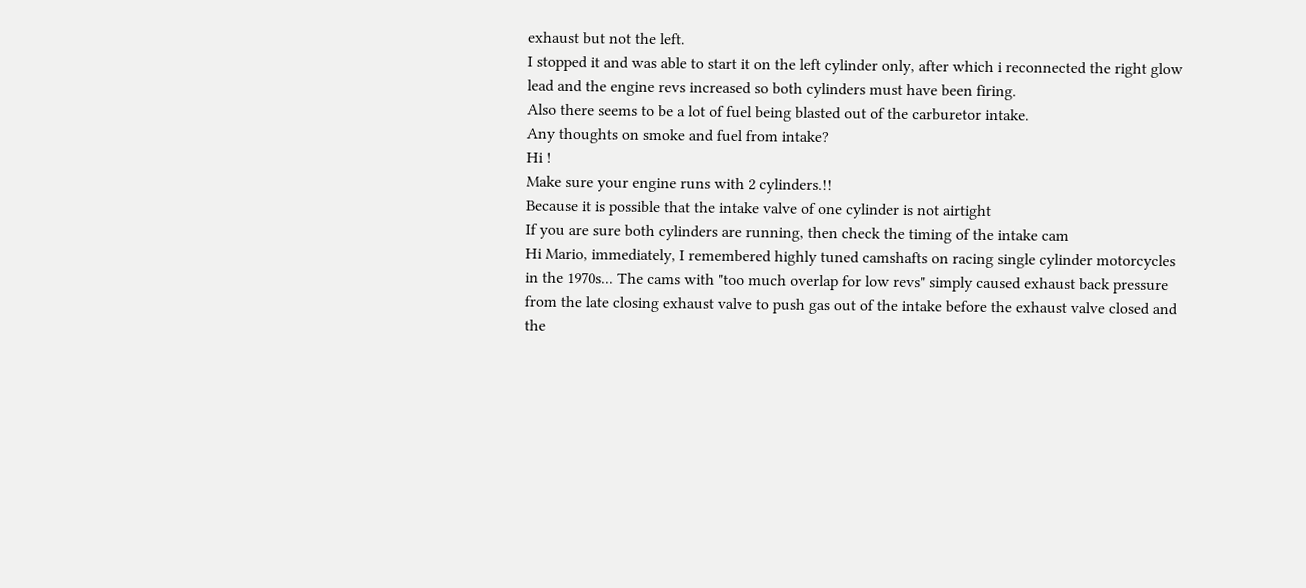exhaust but not the left.
I stopped it and was able to start it on the left cylinder only, after which i reconnected the right glow lead and the engine revs increased so both cylinders must have been firing.
Also there seems to be a lot of fuel being blasted out of the carburetor intake.
Any thoughts on smoke and fuel from intake?
Hi !
Make sure your engine runs with 2 cylinders.!!
Because it is possible that the intake valve of one cylinder is not airtight
If you are sure both cylinders are running, then check the timing of the intake cam
Hi Mario, immediately, I remembered highly tuned camshafts on racing single cylinder motorcycles in the 1970s... The cams with "too much overlap for low revs" simply caused exhaust back pressure from the late closing exhaust valve to push gas out of the intake before the exhaust valve closed and the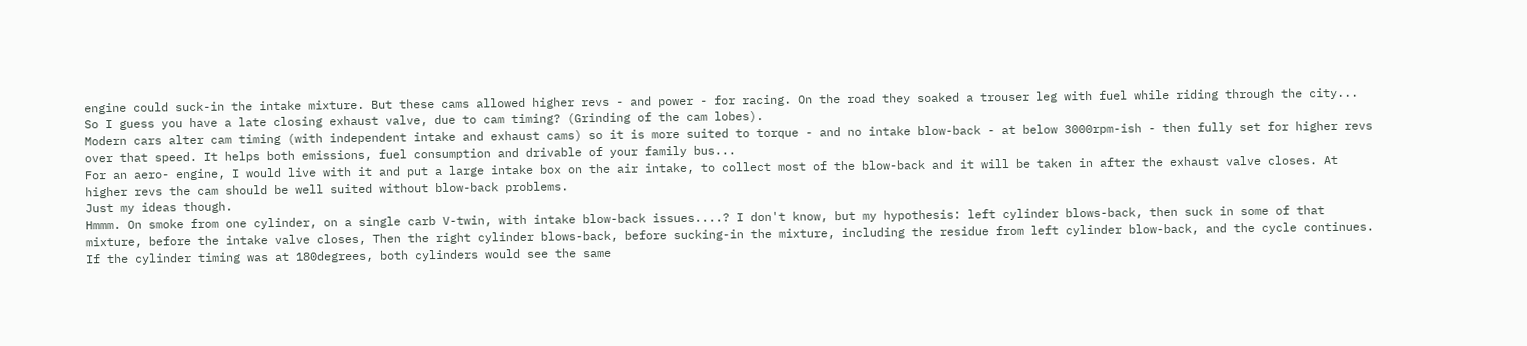engine could suck-in the intake mixture. But these cams allowed higher revs - and power - for racing. On the road they soaked a trouser leg with fuel while riding through the city...
So I guess you have a late closing exhaust valve, due to cam timing? (Grinding of the cam lobes).
Modern cars alter cam timing (with independent intake and exhaust cams) so it is more suited to torque - and no intake blow-back - at below 3000rpm-ish - then fully set for higher revs over that speed. It helps both emissions, fuel consumption and drivable of your family bus...
For an aero- engine, I would live with it and put a large intake box on the air intake, to collect most of the blow-back and it will be taken in after the exhaust valve closes. At higher revs the cam should be well suited without blow-back problems.
Just my ideas though.
Hmmm. On smoke from one cylinder, on a single carb V-twin, with intake blow-back issues....? I don't know, but my hypothesis: left cylinder blows-back, then suck in some of that mixture, before the intake valve closes, Then the right cylinder blows-back, before sucking-in the mixture, including the residue from left cylinder blow-back, and the cycle continues. If the cylinder timing was at 180degrees, both cylinders would see the same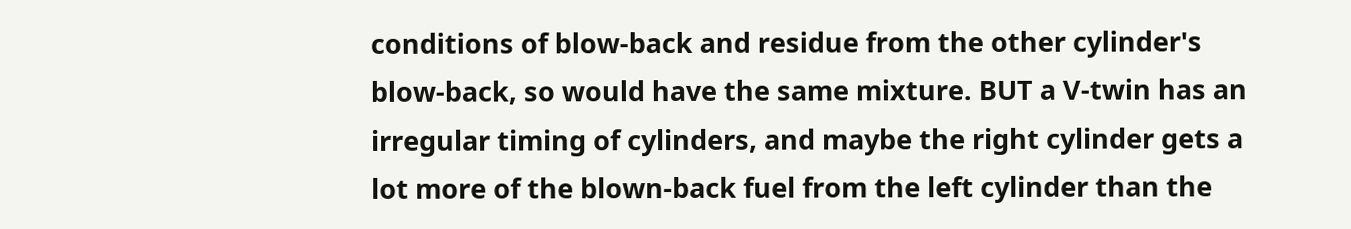conditions of blow-back and residue from the other cylinder's blow-back, so would have the same mixture. BUT a V-twin has an irregular timing of cylinders, and maybe the right cylinder gets a lot more of the blown-back fuel from the left cylinder than the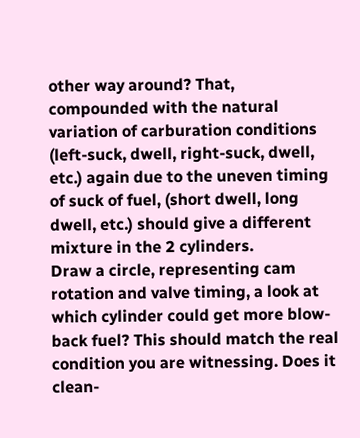other way around? That, compounded with the natural variation of carburation conditions (left-suck, dwell, right-suck, dwell, etc.) again due to the uneven timing of suck of fuel, (short dwell, long dwell, etc.) should give a different mixture in the 2 cylinders.
Draw a circle, representing cam rotation and valve timing, a look at which cylinder could get more blow-back fuel? This should match the real condition you are witnessing. Does it clean-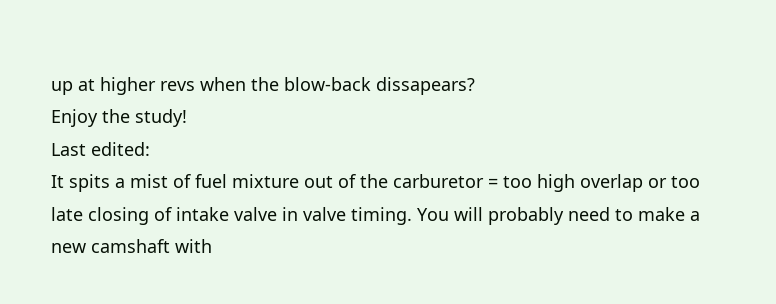up at higher revs when the blow-back dissapears?
Enjoy the study!
Last edited:
It spits a mist of fuel mixture out of the carburetor = too high overlap or too late closing of intake valve in valve timing. You will probably need to make a new camshaft with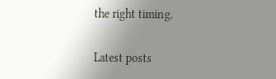the right timing.

Latest posts